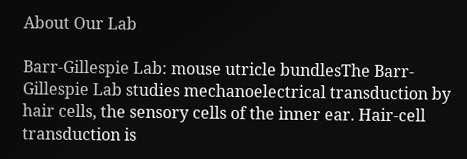About Our Lab

Barr-Gillespie Lab: mouse utricle bundlesThe Barr-Gillespie Lab studies mechanoelectrical transduction by hair cells, the sensory cells of the inner ear. Hair-cell transduction is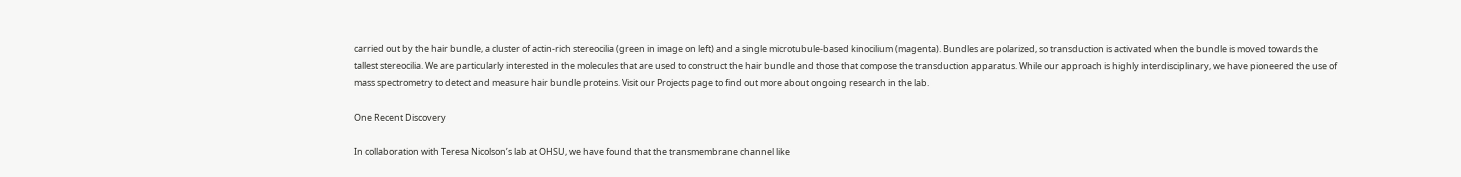carried out by the hair bundle, a cluster of actin-rich stereocilia (green in image on left) and a single microtubule-based kinocilium (magenta). Bundles are polarized, so transduction is activated when the bundle is moved towards the tallest stereocilia. We are particularly interested in the molecules that are used to construct the hair bundle and those that compose the transduction apparatus. While our approach is highly interdisciplinary, we have pioneered the use of mass spectrometry to detect and measure hair bundle proteins. Visit our Projects page to find out more about ongoing research in the lab.

One Recent Discovery

In collaboration with Teresa Nicolson’s lab at OHSU, we have found that the transmembrane channel like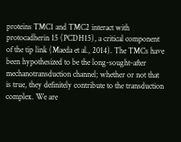proteins TMC1 and TMC2 interact with protocadherin 15 (PCDH15), a critical component of the tip link (Maeda et al., 2014). The TMCs have been hypothesized to be the long-sought-after mechanotransduction channel; whether or not that is true, they definitely contribute to the transduction complex. We are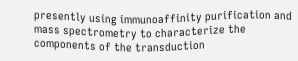presently using immunoaffinity purification and mass spectrometry to characterize the components of the transduction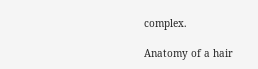complex.

Anatomy of a hair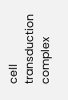cell transduction complex